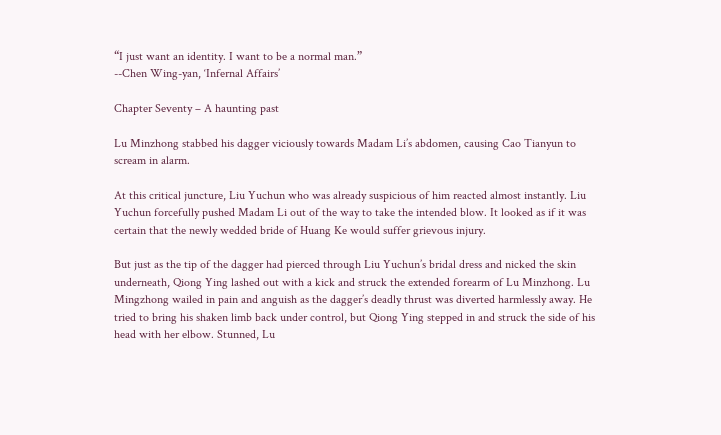“I just want an identity. I want to be a normal man.”
--Chen Wing-yan, ‘Infernal Affairs’

Chapter Seventy – A haunting past

Lu Minzhong stabbed his dagger viciously towards Madam Li’s abdomen, causing Cao Tianyun to scream in alarm.

At this critical juncture, Liu Yuchun who was already suspicious of him reacted almost instantly. Liu Yuchun forcefully pushed Madam Li out of the way to take the intended blow. It looked as if it was certain that the newly wedded bride of Huang Ke would suffer grievous injury.

But just as the tip of the dagger had pierced through Liu Yuchun’s bridal dress and nicked the skin underneath, Qiong Ying lashed out with a kick and struck the extended forearm of Lu Minzhong. Lu Mingzhong wailed in pain and anguish as the dagger’s deadly thrust was diverted harmlessly away. He tried to bring his shaken limb back under control, but Qiong Ying stepped in and struck the side of his head with her elbow. Stunned, Lu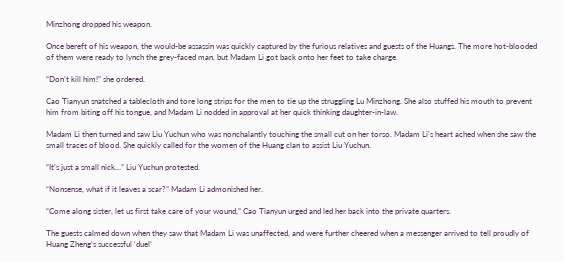Minzhong dropped his weapon.

Once bereft of his weapon, the would-be assassin was quickly captured by the furious relatives and guests of the Huangs. The more hot-blooded of them were ready to lynch the grey-faced man, but Madam Li got back onto her feet to take charge.

“Don’t kill him!” she ordered.

Cao Tianyun snatched a tablecloth and tore long strips for the men to tie up the struggling Lu Minzhong. She also stuffed his mouth to prevent him from biting off his tongue, and Madam Li nodded in approval at her quick thinking daughter-in-law.

Madam Li then turned and saw Liu Yuchun who was nonchalantly touching the small cut on her torso. Madam Li’s heart ached when she saw the small traces of blood. She quickly called for the women of the Huang clan to assist Liu Yuchun.

“It’s just a small nick…” Liu Yuchun protested.

“Nonsense, what if it leaves a scar?” Madam Li admonished her.

“Come along sister, let us first take care of your wound,” Cao Tianyun urged and led her back into the private quarters.

The guests calmed down when they saw that Madam Li was unaffected, and were further cheered when a messenger arrived to tell proudly of Huang Zheng’s successful ‘duel’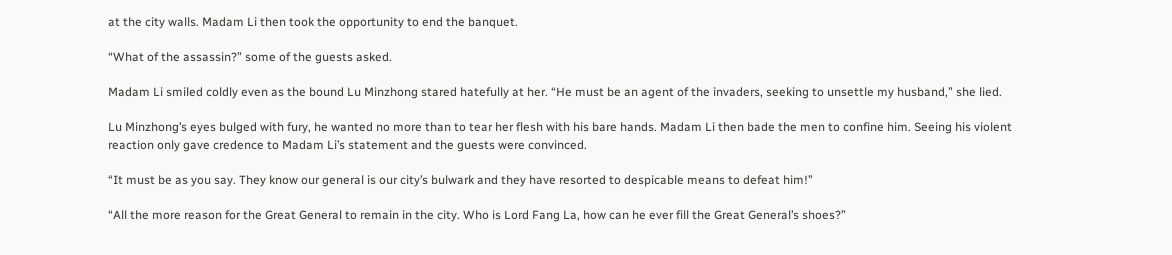at the city walls. Madam Li then took the opportunity to end the banquet.

“What of the assassin?” some of the guests asked.

Madam Li smiled coldly even as the bound Lu Minzhong stared hatefully at her. “He must be an agent of the invaders, seeking to unsettle my husband,” she lied.

Lu Minzhong’s eyes bulged with fury, he wanted no more than to tear her flesh with his bare hands. Madam Li then bade the men to confine him. Seeing his violent reaction only gave credence to Madam Li’s statement and the guests were convinced.

“It must be as you say. They know our general is our city’s bulwark and they have resorted to despicable means to defeat him!”

“All the more reason for the Great General to remain in the city. Who is Lord Fang La, how can he ever fill the Great General’s shoes?”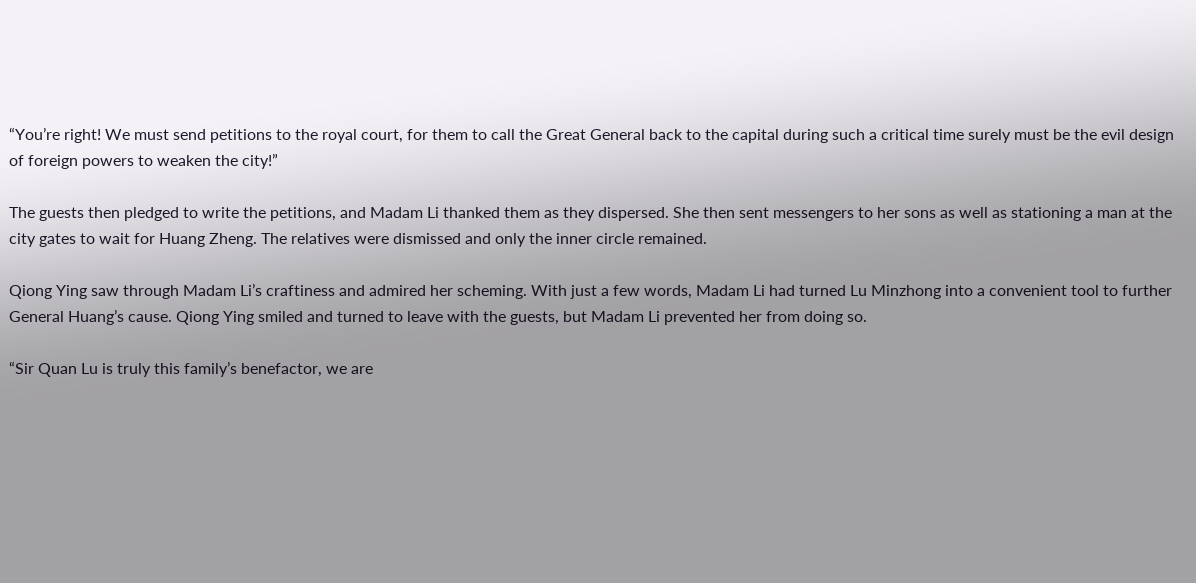“You’re right! We must send petitions to the royal court, for them to call the Great General back to the capital during such a critical time surely must be the evil design of foreign powers to weaken the city!”

The guests then pledged to write the petitions, and Madam Li thanked them as they dispersed. She then sent messengers to her sons as well as stationing a man at the city gates to wait for Huang Zheng. The relatives were dismissed and only the inner circle remained.

Qiong Ying saw through Madam Li’s craftiness and admired her scheming. With just a few words, Madam Li had turned Lu Minzhong into a convenient tool to further General Huang’s cause. Qiong Ying smiled and turned to leave with the guests, but Madam Li prevented her from doing so.

“Sir Quan Lu is truly this family’s benefactor, we are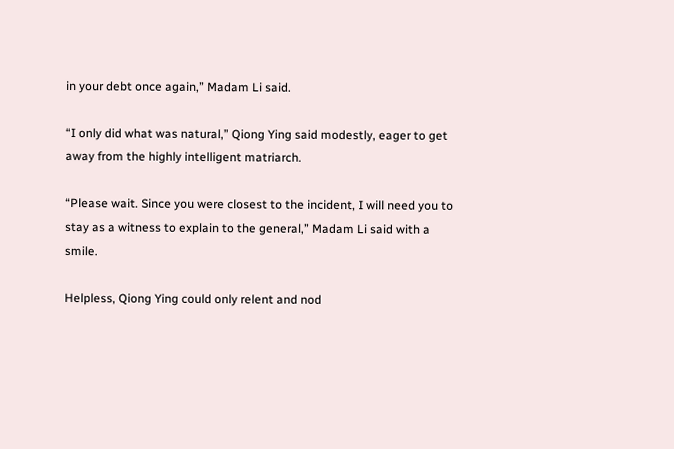in your debt once again,” Madam Li said.

“I only did what was natural,” Qiong Ying said modestly, eager to get away from the highly intelligent matriarch.

“Please wait. Since you were closest to the incident, I will need you to stay as a witness to explain to the general,” Madam Li said with a smile.

Helpless, Qiong Ying could only relent and nod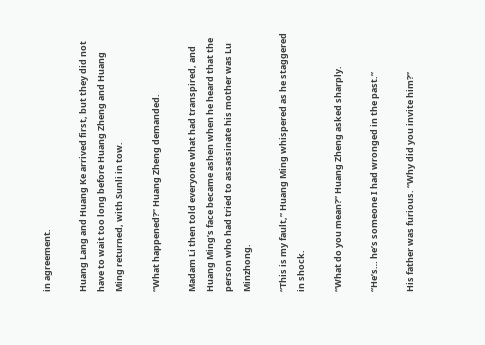in agreement.

Huang Lang and Huang Ke arrived first, but they did not have to wait too long before Huang Zheng and Huang Ming returned, with Sunli in tow.

“What happened?” Huang Zheng demanded.

Madam Li then told everyone what had transpired, and Huang Ming’s face became ashen when he heard that the person who had tried to assassinate his mother was Lu Minzhong.

“This is my fault,” Huang Ming whispered as he staggered in shock.

“What do you mean?” Huang Zheng asked sharply.

“He’s… he’s someone I had wronged in the past.”

His father was furious. “Why did you invite him?”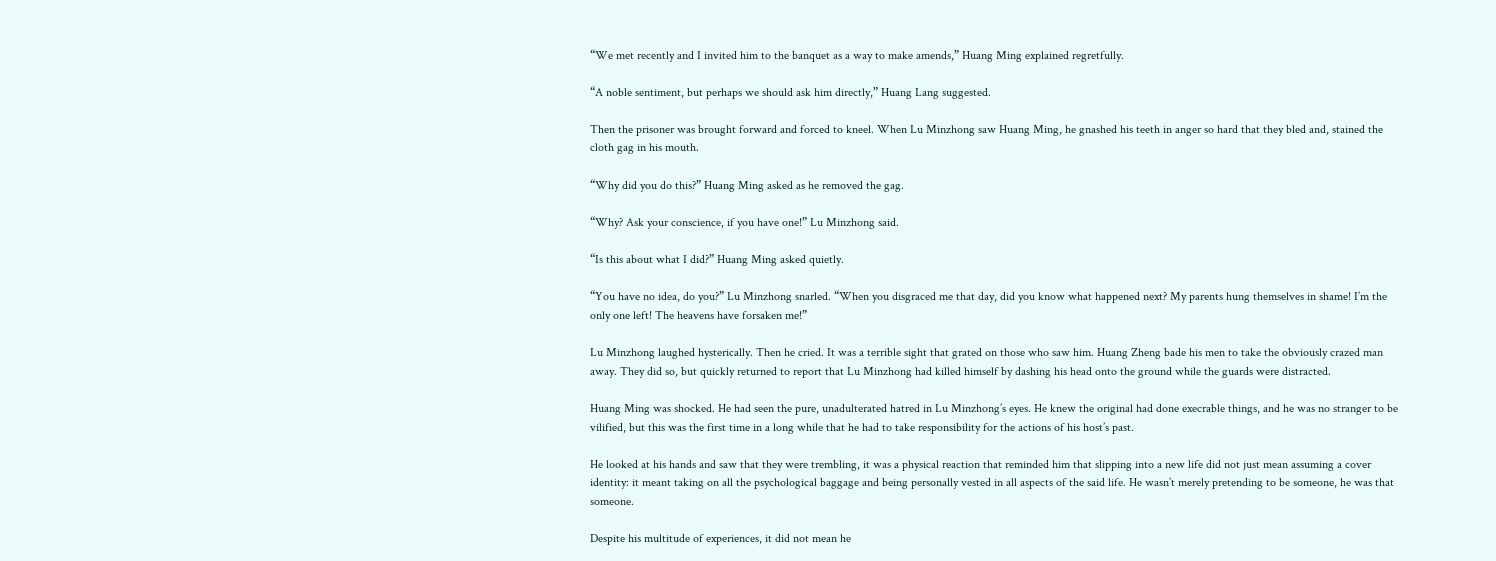“We met recently and I invited him to the banquet as a way to make amends,” Huang Ming explained regretfully.

“A noble sentiment, but perhaps we should ask him directly,” Huang Lang suggested.

Then the prisoner was brought forward and forced to kneel. When Lu Minzhong saw Huang Ming, he gnashed his teeth in anger so hard that they bled and, stained the cloth gag in his mouth.

“Why did you do this?” Huang Ming asked as he removed the gag.

“Why? Ask your conscience, if you have one!” Lu Minzhong said.

“Is this about what I did?” Huang Ming asked quietly.

“You have no idea, do you?” Lu Minzhong snarled. “When you disgraced me that day, did you know what happened next? My parents hung themselves in shame! I’m the only one left! The heavens have forsaken me!”

Lu Minzhong laughed hysterically. Then he cried. It was a terrible sight that grated on those who saw him. Huang Zheng bade his men to take the obviously crazed man away. They did so, but quickly returned to report that Lu Minzhong had killed himself by dashing his head onto the ground while the guards were distracted.

Huang Ming was shocked. He had seen the pure, unadulterated hatred in Lu Minzhong’s eyes. He knew the original had done execrable things, and he was no stranger to be vilified, but this was the first time in a long while that he had to take responsibility for the actions of his host’s past.

He looked at his hands and saw that they were trembling, it was a physical reaction that reminded him that slipping into a new life did not just mean assuming a cover identity: it meant taking on all the psychological baggage and being personally vested in all aspects of the said life. He wasn’t merely pretending to be someone, he was that someone.

Despite his multitude of experiences, it did not mean he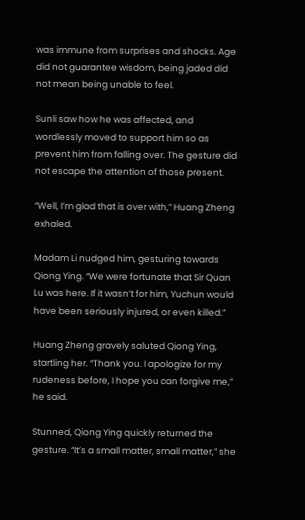was immune from surprises and shocks. Age did not guarantee wisdom, being jaded did not mean being unable to feel.

Sunli saw how he was affected, and wordlessly moved to support him so as prevent him from falling over. The gesture did not escape the attention of those present.

“Well, I’m glad that is over with,” Huang Zheng exhaled.

Madam Li nudged him, gesturing towards Qiong Ying. “We were fortunate that Sir Quan Lu was here. If it wasn’t for him, Yuchun would have been seriously injured, or even killed.”

Huang Zheng gravely saluted Qiong Ying, startling her. “Thank you. I apologize for my rudeness before, I hope you can forgive me,” he said.

Stunned, Qiong Ying quickly returned the gesture. “It’s a small matter, small matter,” she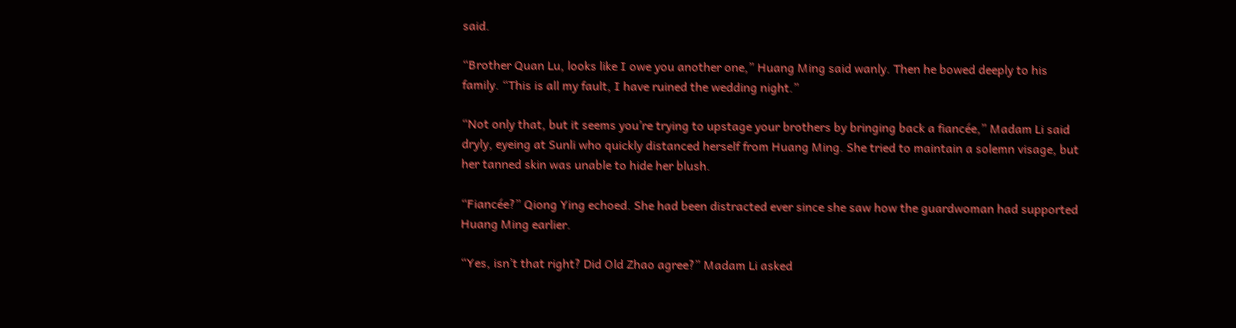said.

“Brother Quan Lu, looks like I owe you another one,” Huang Ming said wanly. Then he bowed deeply to his family. “This is all my fault, I have ruined the wedding night.”

“Not only that, but it seems you’re trying to upstage your brothers by bringing back a fiancée,” Madam Li said dryly, eyeing at Sunli who quickly distanced herself from Huang Ming. She tried to maintain a solemn visage, but her tanned skin was unable to hide her blush.

“Fiancée?” Qiong Ying echoed. She had been distracted ever since she saw how the guardwoman had supported Huang Ming earlier.

“Yes, isn’t that right? Did Old Zhao agree?” Madam Li asked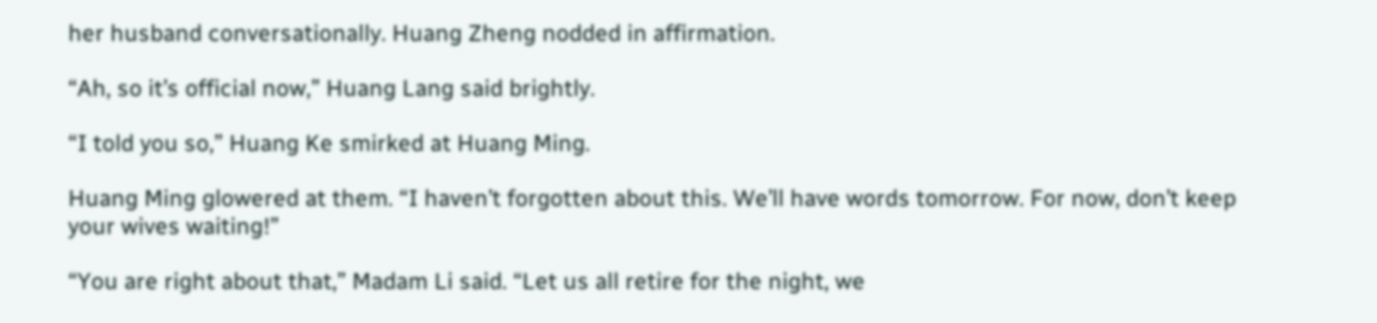her husband conversationally. Huang Zheng nodded in affirmation.

“Ah, so it’s official now,” Huang Lang said brightly.

“I told you so,” Huang Ke smirked at Huang Ming.

Huang Ming glowered at them. “I haven’t forgotten about this. We’ll have words tomorrow. For now, don’t keep your wives waiting!”

“You are right about that,” Madam Li said. “Let us all retire for the night, we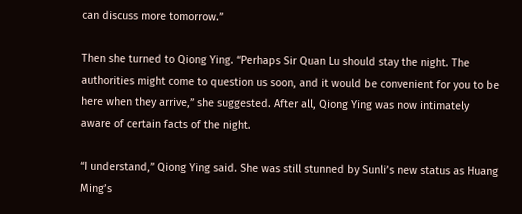can discuss more tomorrow.”

Then she turned to Qiong Ying. “Perhaps Sir Quan Lu should stay the night. The authorities might come to question us soon, and it would be convenient for you to be here when they arrive,” she suggested. After all, Qiong Ying was now intimately aware of certain facts of the night.

“I understand,” Qiong Ying said. She was still stunned by Sunli’s new status as Huang Ming’s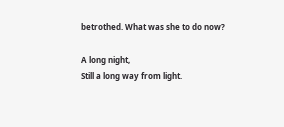betrothed. What was she to do now?

A long night,
Still a long way from light.